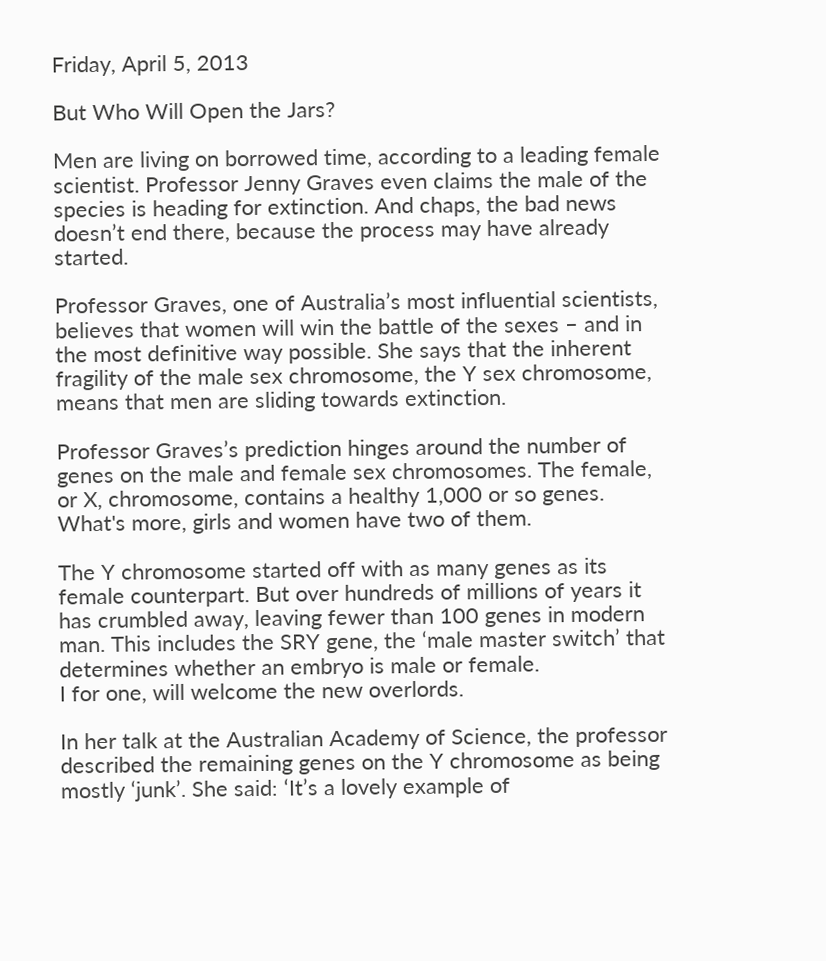Friday, April 5, 2013

But Who Will Open the Jars?

Men are living on borrowed time, according to a leading female scientist. Professor Jenny Graves even claims the male of the species is heading for extinction. And chaps, the bad news doesn’t end there, because the process may have already started.

Professor Graves, one of Australia’s most influential scientists, believes that women will win the battle of the sexes – and in the most definitive way possible. She says that the inherent fragility of the male sex chromosome, the Y sex chromosome, means that men are sliding towards extinction.

Professor Graves’s prediction hinges around the number of genes on the male and female sex chromosomes. The female, or X, chromosome, contains a healthy 1,000 or so genes.
What's more, girls and women have two of them.

The Y chromosome started off with as many genes as its female counterpart. But over hundreds of millions of years it has crumbled away, leaving fewer than 100 genes in modern man. This includes the SRY gene, the ‘male master switch’ that determines whether an embryo is male or female.
I for one, will welcome the new overlords.

In her talk at the Australian Academy of Science, the professor described the remaining genes on the Y chromosome as being mostly ‘junk’. She said: ‘It’s a lovely example of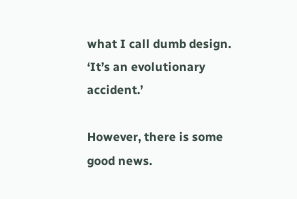what I call dumb design. ‘It’s an evolutionary accident.’

However, there is some good news.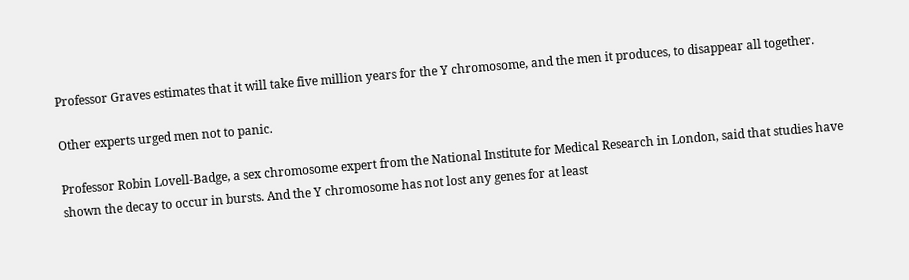Professor Graves estimates that it will take five million years for the Y chromosome, and the men it produces, to disappear all together.

Other experts urged men not to panic.

Professor Robin Lovell-Badge, a sex chromosome expert from the National Institute for Medical Research in London, said that studies have shown the decay to occur in bursts. And the Y chromosome has not lost any genes for at least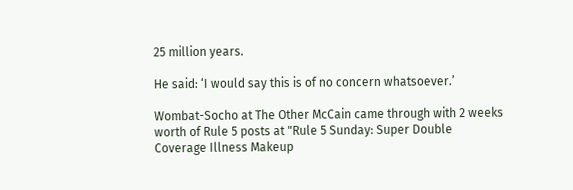25 million years.

He said: ‘I would say this is of no concern whatsoever.’

Wombat-Socho at The Other McCain came through with 2 weeks worth of Rule 5 posts at "Rule 5 Sunday: Super Double Coverage Illness Makeup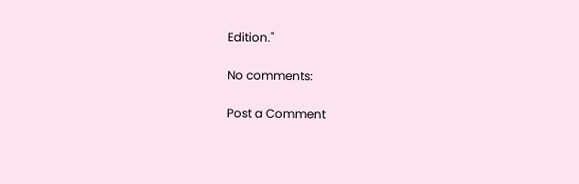Edition."

No comments:

Post a Comment